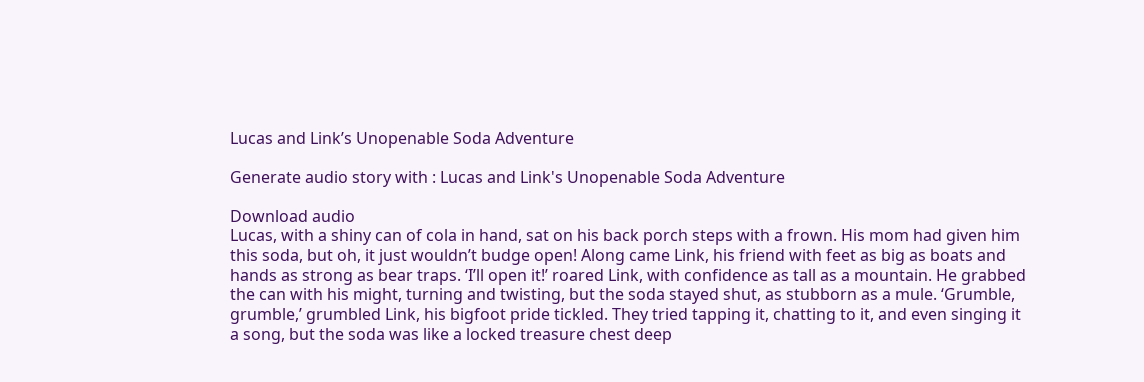Lucas and Link’s Unopenable Soda Adventure

Generate audio story with : Lucas and Link's Unopenable Soda Adventure

Download audio
Lucas, with a shiny can of cola in hand, sat on his back porch steps with a frown. His mom had given him this soda, but oh, it just wouldn’t budge open! Along came Link, his friend with feet as big as boats and hands as strong as bear traps. ‘I’ll open it!’ roared Link, with confidence as tall as a mountain. He grabbed the can with his might, turning and twisting, but the soda stayed shut, as stubborn as a mule. ‘Grumble, grumble,’ grumbled Link, his bigfoot pride tickled. They tried tapping it, chatting to it, and even singing it a song, but the soda was like a locked treasure chest deep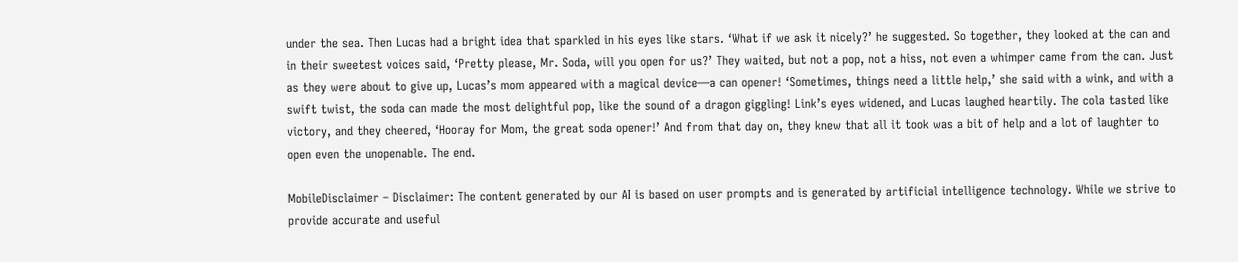under the sea. Then Lucas had a bright idea that sparkled in his eyes like stars. ‘What if we ask it nicely?’ he suggested. So together, they looked at the can and in their sweetest voices said, ‘Pretty please, Mr. Soda, will you open for us?’ They waited, but not a pop, not a hiss, not even a whimper came from the can. Just as they were about to give up, Lucas’s mom appeared with a magical device—a can opener! ‘Sometimes, things need a little help,’ she said with a wink, and with a swift twist, the soda can made the most delightful pop, like the sound of a dragon giggling! Link’s eyes widened, and Lucas laughed heartily. The cola tasted like victory, and they cheered, ‘Hooray for Mom, the great soda opener!’ And from that day on, they knew that all it took was a bit of help and a lot of laughter to open even the unopenable. The end.

MobileDisclaimer – Disclaimer: The content generated by our AI is based on user prompts and is generated by artificial intelligence technology. While we strive to provide accurate and useful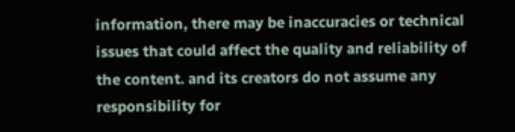information, there may be inaccuracies or technical issues that could affect the quality and reliability of the content. and its creators do not assume any responsibility for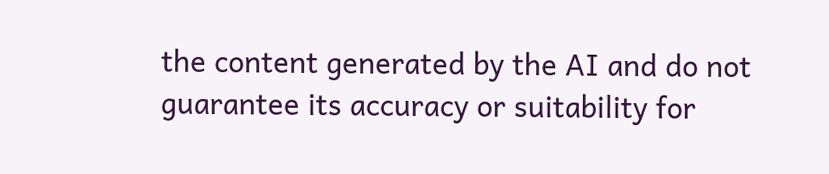the content generated by the AI and do not guarantee its accuracy or suitability for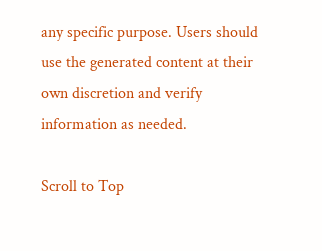any specific purpose. Users should use the generated content at their own discretion and verify information as needed.

Scroll to Top